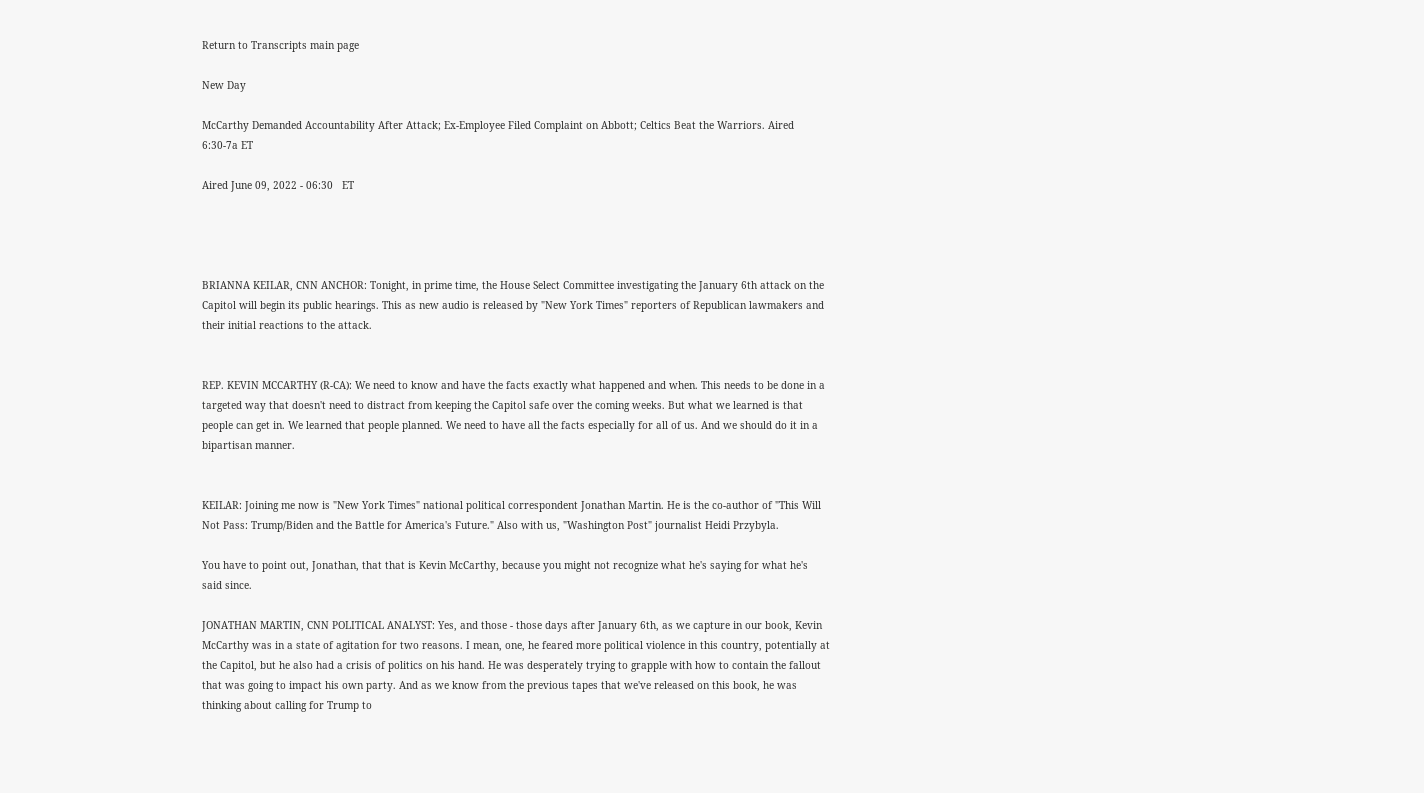Return to Transcripts main page

New Day

McCarthy Demanded Accountability After Attack; Ex-Employee Filed Complaint on Abbott; Celtics Beat the Warriors. Aired 6:30-7a ET

Aired June 09, 2022 - 06:30   ET




BRIANNA KEILAR, CNN ANCHOR: Tonight, in prime time, the House Select Committee investigating the January 6th attack on the Capitol will begin its public hearings. This as new audio is released by "New York Times" reporters of Republican lawmakers and their initial reactions to the attack.


REP. KEVIN MCCARTHY (R-CA): We need to know and have the facts exactly what happened and when. This needs to be done in a targeted way that doesn't need to distract from keeping the Capitol safe over the coming weeks. But what we learned is that people can get in. We learned that people planned. We need to have all the facts especially for all of us. And we should do it in a bipartisan manner.


KEILAR: Joining me now is "New York Times" national political correspondent Jonathan Martin. He is the co-author of "This Will Not Pass: Trump/Biden and the Battle for America's Future." Also with us, "Washington Post" journalist Heidi Przybyla.

You have to point out, Jonathan, that that is Kevin McCarthy, because you might not recognize what he's saying for what he's said since.

JONATHAN MARTIN, CNN POLITICAL ANALYST: Yes, and those - those days after January 6th, as we capture in our book, Kevin McCarthy was in a state of agitation for two reasons. I mean, one, he feared more political violence in this country, potentially at the Capitol, but he also had a crisis of politics on his hand. He was desperately trying to grapple with how to contain the fallout that was going to impact his own party. And as we know from the previous tapes that we've released on this book, he was thinking about calling for Trump to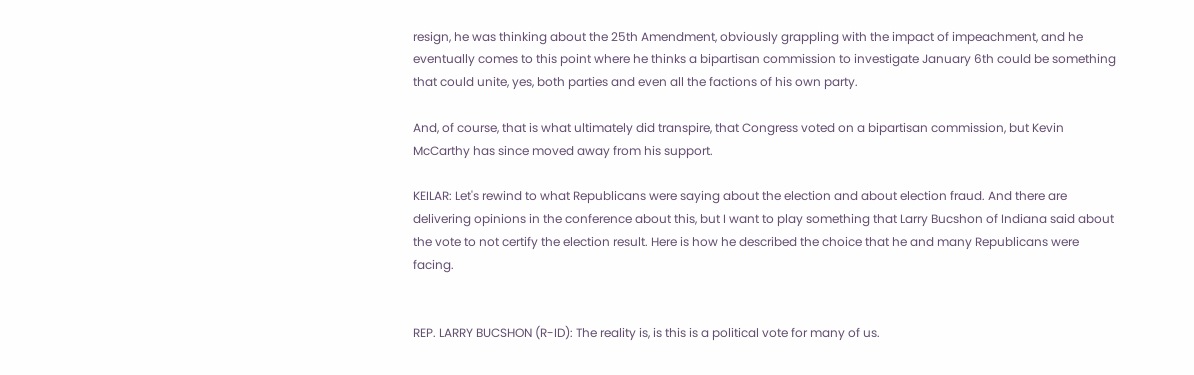resign, he was thinking about the 25th Amendment, obviously grappling with the impact of impeachment, and he eventually comes to this point where he thinks a bipartisan commission to investigate January 6th could be something that could unite, yes, both parties and even all the factions of his own party.

And, of course, that is what ultimately did transpire, that Congress voted on a bipartisan commission, but Kevin McCarthy has since moved away from his support.

KEILAR: Let's rewind to what Republicans were saying about the election and about election fraud. And there are delivering opinions in the conference about this, but I want to play something that Larry Bucshon of Indiana said about the vote to not certify the election result. Here is how he described the choice that he and many Republicans were facing.


REP. LARRY BUCSHON (R-ID): The reality is, is this is a political vote for many of us.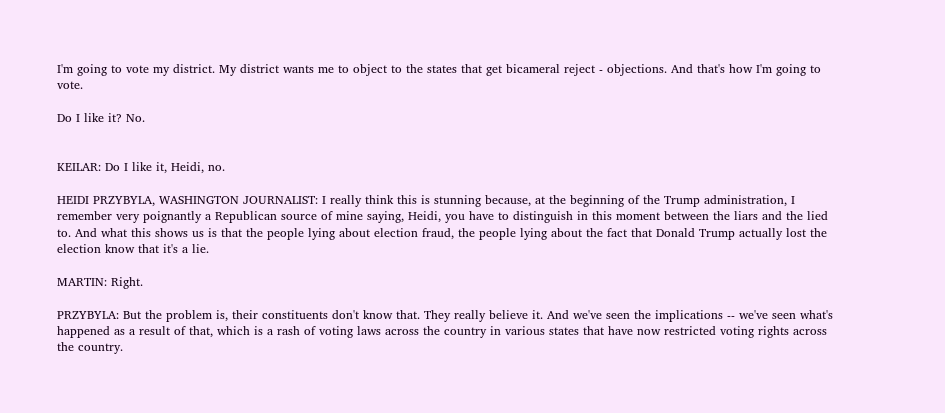I'm going to vote my district. My district wants me to object to the states that get bicameral reject - objections. And that's how I'm going to vote.

Do I like it? No.


KEILAR: Do I like it, Heidi, no.

HEIDI PRZYBYLA, WASHINGTON JOURNALIST: I really think this is stunning because, at the beginning of the Trump administration, I remember very poignantly a Republican source of mine saying, Heidi, you have to distinguish in this moment between the liars and the lied to. And what this shows us is that the people lying about election fraud, the people lying about the fact that Donald Trump actually lost the election know that it's a lie.

MARTIN: Right.

PRZYBYLA: But the problem is, their constituents don't know that. They really believe it. And we've seen the implications -- we've seen what's happened as a result of that, which is a rash of voting laws across the country in various states that have now restricted voting rights across the country.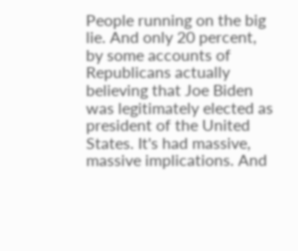People running on the big lie. And only 20 percent, by some accounts of Republicans actually believing that Joe Biden was legitimately elected as president of the United States. It's had massive, massive implications. And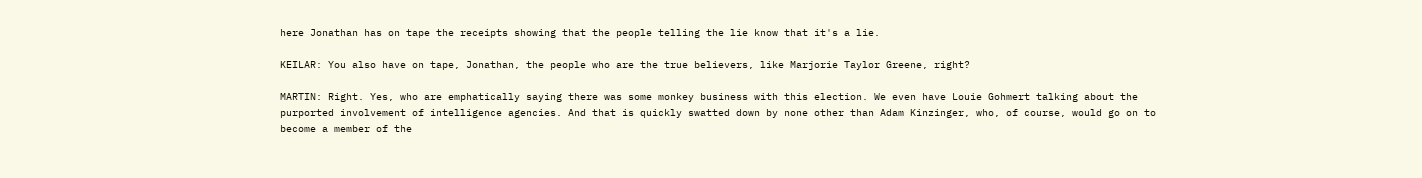here Jonathan has on tape the receipts showing that the people telling the lie know that it's a lie.

KEILAR: You also have on tape, Jonathan, the people who are the true believers, like Marjorie Taylor Greene, right?

MARTIN: Right. Yes, who are emphatically saying there was some monkey business with this election. We even have Louie Gohmert talking about the purported involvement of intelligence agencies. And that is quickly swatted down by none other than Adam Kinzinger, who, of course, would go on to become a member of the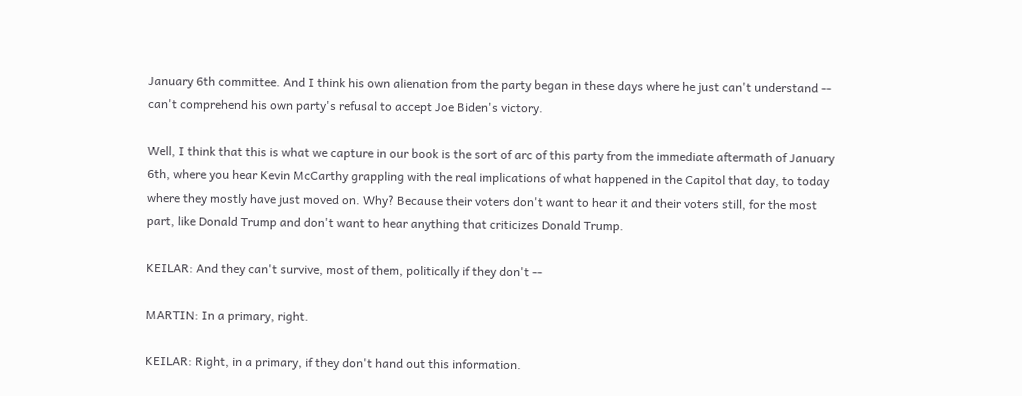January 6th committee. And I think his own alienation from the party began in these days where he just can't understand -- can't comprehend his own party's refusal to accept Joe Biden's victory.

Well, I think that this is what we capture in our book is the sort of arc of this party from the immediate aftermath of January 6th, where you hear Kevin McCarthy grappling with the real implications of what happened in the Capitol that day, to today where they mostly have just moved on. Why? Because their voters don't want to hear it and their voters still, for the most part, like Donald Trump and don't want to hear anything that criticizes Donald Trump.

KEILAR: And they can't survive, most of them, politically if they don't --

MARTIN: In a primary, right.

KEILAR: Right, in a primary, if they don't hand out this information.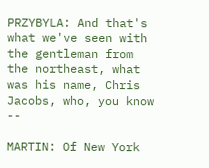PRZYBYLA: And that's what we've seen with the gentleman from the northeast, what was his name, Chris Jacobs, who, you know --

MARTIN: Of New York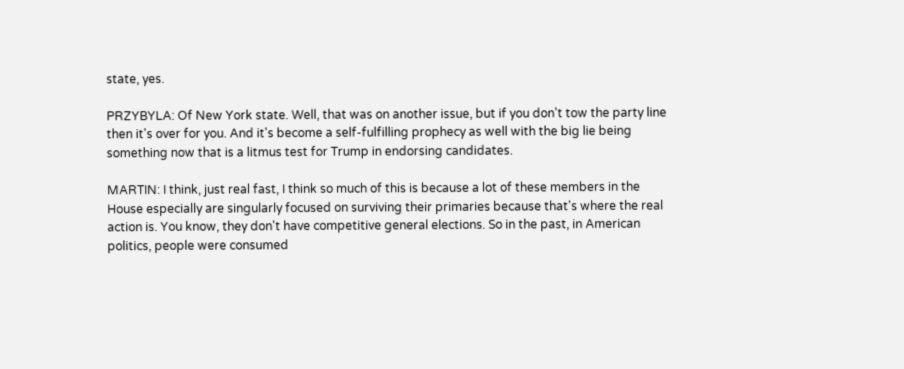state, yes.

PRZYBYLA: Of New York state. Well, that was on another issue, but if you don't tow the party line then it's over for you. And it's become a self-fulfilling prophecy as well with the big lie being something now that is a litmus test for Trump in endorsing candidates.

MARTIN: I think, just real fast, I think so much of this is because a lot of these members in the House especially are singularly focused on surviving their primaries because that's where the real action is. You know, they don't have competitive general elections. So in the past, in American politics, people were consumed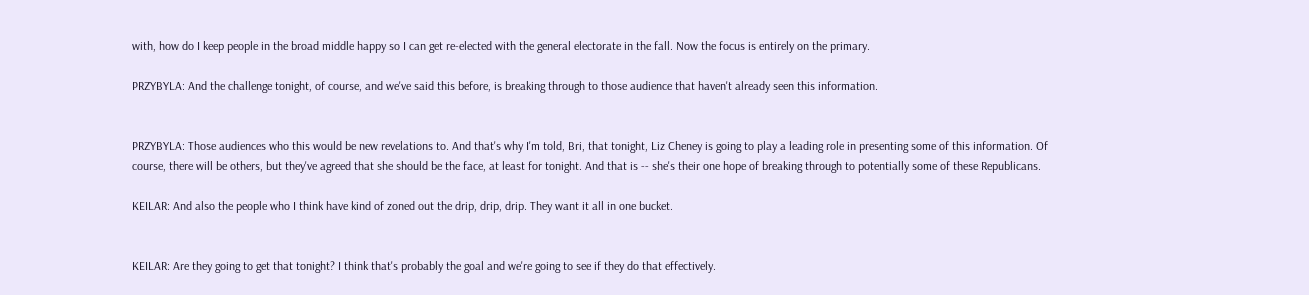with, how do I keep people in the broad middle happy so I can get re-elected with the general electorate in the fall. Now the focus is entirely on the primary.

PRZYBYLA: And the challenge tonight, of course, and we've said this before, is breaking through to those audience that haven't already seen this information.


PRZYBYLA: Those audiences who this would be new revelations to. And that's why I'm told, Bri, that tonight, Liz Cheney is going to play a leading role in presenting some of this information. Of course, there will be others, but they've agreed that she should be the face, at least for tonight. And that is -- she's their one hope of breaking through to potentially some of these Republicans.

KEILAR: And also the people who I think have kind of zoned out the drip, drip, drip. They want it all in one bucket.


KEILAR: Are they going to get that tonight? I think that's probably the goal and we're going to see if they do that effectively.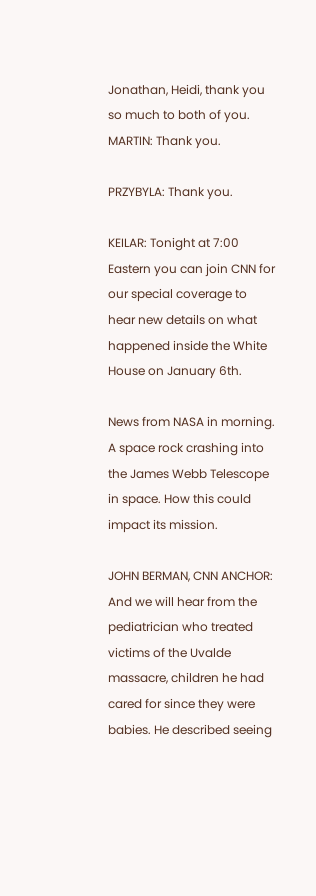Jonathan, Heidi, thank you so much to both of you. MARTIN: Thank you.

PRZYBYLA: Thank you.

KEILAR: Tonight at 7:00 Eastern you can join CNN for our special coverage to hear new details on what happened inside the White House on January 6th.

News from NASA in morning. A space rock crashing into the James Webb Telescope in space. How this could impact its mission.

JOHN BERMAN, CNN ANCHOR: And we will hear from the pediatrician who treated victims of the Uvalde massacre, children he had cared for since they were babies. He described seeing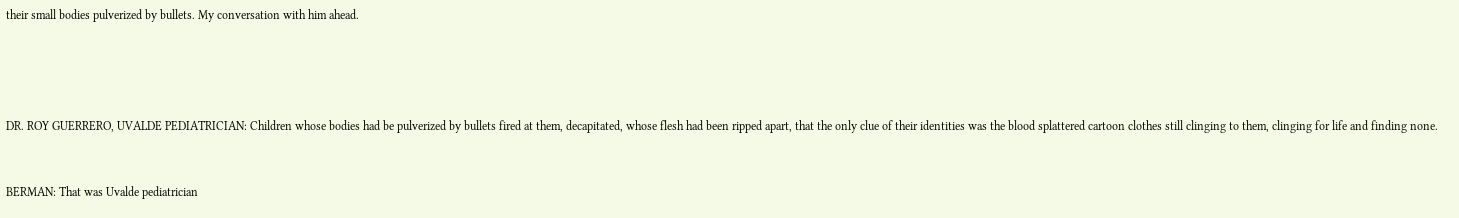their small bodies pulverized by bullets. My conversation with him ahead.




DR. ROY GUERRERO, UVALDE PEDIATRICIAN: Children whose bodies had be pulverized by bullets fired at them, decapitated, whose flesh had been ripped apart, that the only clue of their identities was the blood splattered cartoon clothes still clinging to them, clinging for life and finding none.


BERMAN: That was Uvalde pediatrician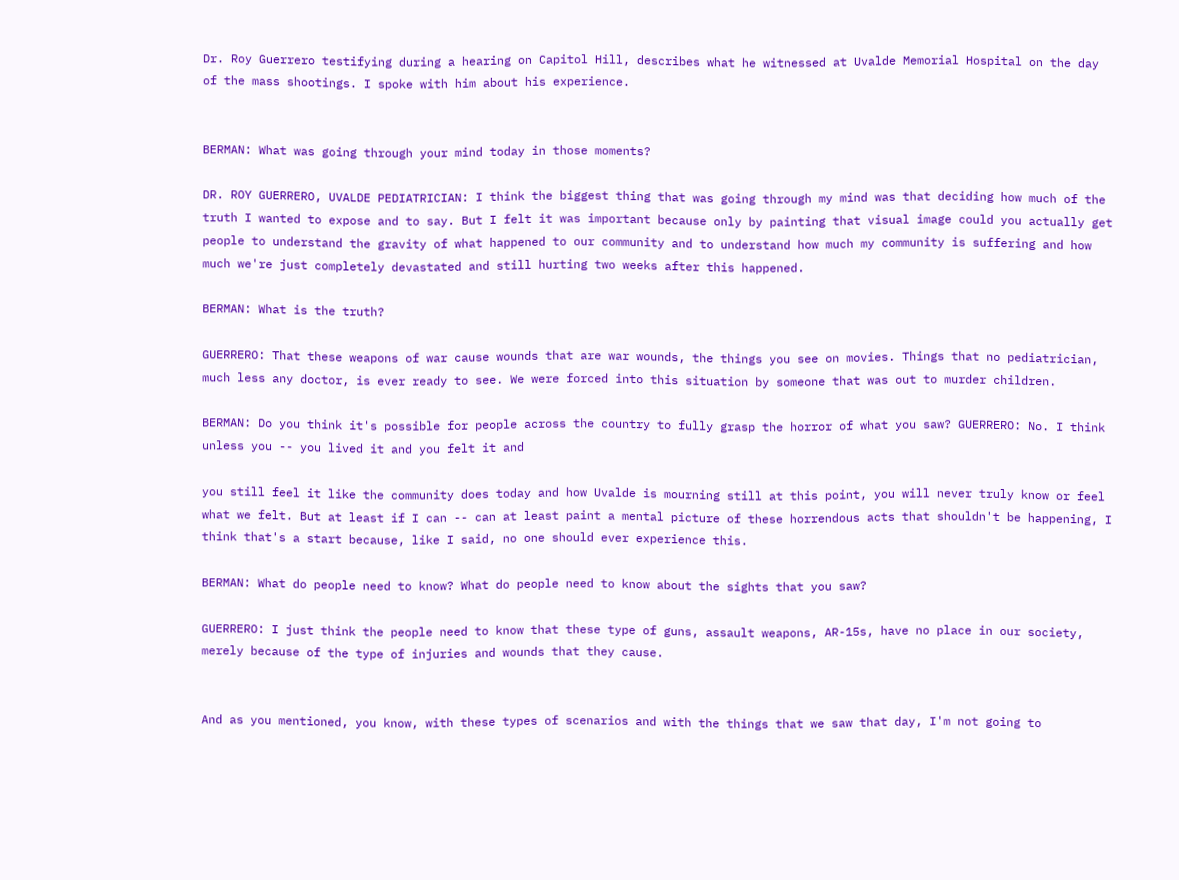Dr. Roy Guerrero testifying during a hearing on Capitol Hill, describes what he witnessed at Uvalde Memorial Hospital on the day of the mass shootings. I spoke with him about his experience.


BERMAN: What was going through your mind today in those moments?

DR. ROY GUERRERO, UVALDE PEDIATRICIAN: I think the biggest thing that was going through my mind was that deciding how much of the truth I wanted to expose and to say. But I felt it was important because only by painting that visual image could you actually get people to understand the gravity of what happened to our community and to understand how much my community is suffering and how much we're just completely devastated and still hurting two weeks after this happened.

BERMAN: What is the truth?

GUERRERO: That these weapons of war cause wounds that are war wounds, the things you see on movies. Things that no pediatrician, much less any doctor, is ever ready to see. We were forced into this situation by someone that was out to murder children.

BERMAN: Do you think it's possible for people across the country to fully grasp the horror of what you saw? GUERRERO: No. I think unless you -- you lived it and you felt it and

you still feel it like the community does today and how Uvalde is mourning still at this point, you will never truly know or feel what we felt. But at least if I can -- can at least paint a mental picture of these horrendous acts that shouldn't be happening, I think that's a start because, like I said, no one should ever experience this.

BERMAN: What do people need to know? What do people need to know about the sights that you saw?

GUERRERO: I just think the people need to know that these type of guns, assault weapons, AR-15s, have no place in our society, merely because of the type of injuries and wounds that they cause.


And as you mentioned, you know, with these types of scenarios and with the things that we saw that day, I'm not going to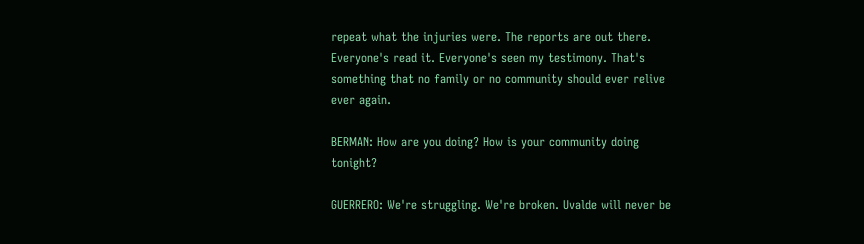repeat what the injuries were. The reports are out there. Everyone's read it. Everyone's seen my testimony. That's something that no family or no community should ever relive ever again.

BERMAN: How are you doing? How is your community doing tonight?

GUERRERO: We're struggling. We're broken. Uvalde will never be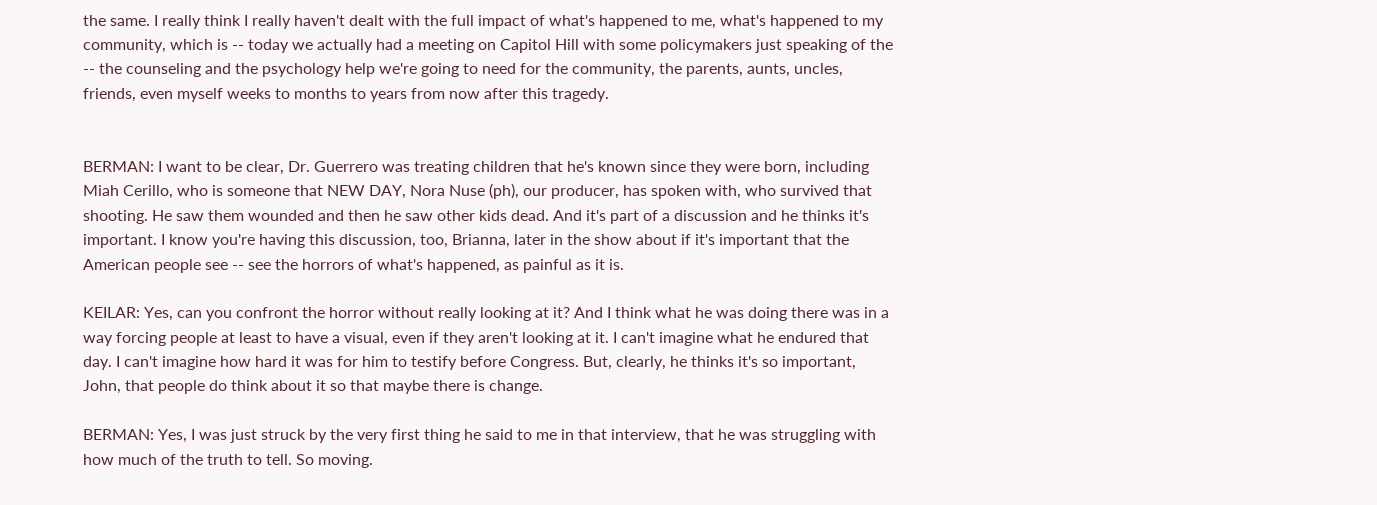the same. I really think I really haven't dealt with the full impact of what's happened to me, what's happened to my community, which is -- today we actually had a meeting on Capitol Hill with some policymakers just speaking of the -- the counseling and the psychology help we're going to need for the community, the parents, aunts, uncles, friends, even myself weeks to months to years from now after this tragedy.


BERMAN: I want to be clear, Dr. Guerrero was treating children that he's known since they were born, including Miah Cerillo, who is someone that NEW DAY, Nora Nuse (ph), our producer, has spoken with, who survived that shooting. He saw them wounded and then he saw other kids dead. And it's part of a discussion and he thinks it's important. I know you're having this discussion, too, Brianna, later in the show about if it's important that the American people see -- see the horrors of what's happened, as painful as it is.

KEILAR: Yes, can you confront the horror without really looking at it? And I think what he was doing there was in a way forcing people at least to have a visual, even if they aren't looking at it. I can't imagine what he endured that day. I can't imagine how hard it was for him to testify before Congress. But, clearly, he thinks it's so important, John, that people do think about it so that maybe there is change.

BERMAN: Yes, I was just struck by the very first thing he said to me in that interview, that he was struggling with how much of the truth to tell. So moving.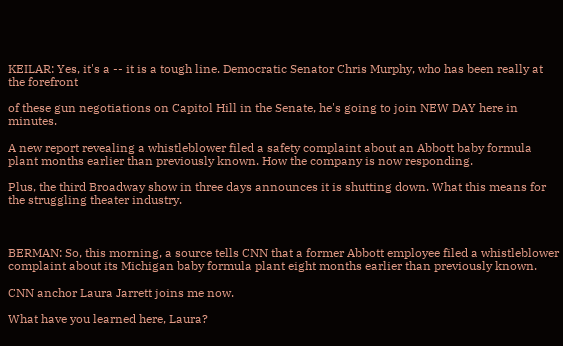KEILAR: Yes, it's a -- it is a tough line. Democratic Senator Chris Murphy, who has been really at the forefront

of these gun negotiations on Capitol Hill in the Senate, he's going to join NEW DAY here in minutes.

A new report revealing a whistleblower filed a safety complaint about an Abbott baby formula plant months earlier than previously known. How the company is now responding.

Plus, the third Broadway show in three days announces it is shutting down. What this means for the struggling theater industry.



BERMAN: So, this morning, a source tells CNN that a former Abbott employee filed a whistleblower complaint about its Michigan baby formula plant eight months earlier than previously known.

CNN anchor Laura Jarrett joins me now.

What have you learned here, Laura?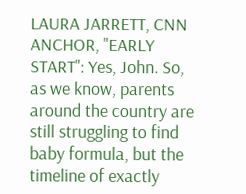LAURA JARRETT, CNN ANCHOR, "EARLY START": Yes, John. So, as we know, parents around the country are still struggling to find baby formula, but the timeline of exactly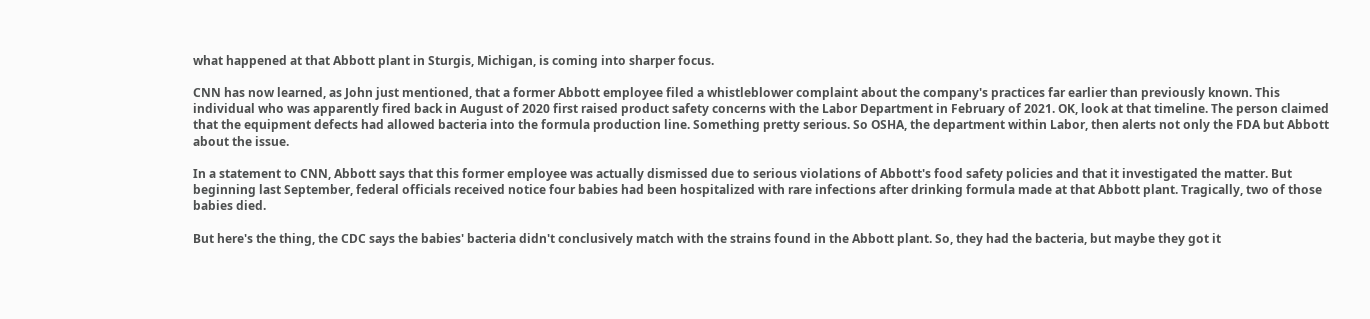what happened at that Abbott plant in Sturgis, Michigan, is coming into sharper focus.

CNN has now learned, as John just mentioned, that a former Abbott employee filed a whistleblower complaint about the company's practices far earlier than previously known. This individual who was apparently fired back in August of 2020 first raised product safety concerns with the Labor Department in February of 2021. OK, look at that timeline. The person claimed that the equipment defects had allowed bacteria into the formula production line. Something pretty serious. So OSHA, the department within Labor, then alerts not only the FDA but Abbott about the issue.

In a statement to CNN, Abbott says that this former employee was actually dismissed due to serious violations of Abbott's food safety policies and that it investigated the matter. But beginning last September, federal officials received notice four babies had been hospitalized with rare infections after drinking formula made at that Abbott plant. Tragically, two of those babies died.

But here's the thing, the CDC says the babies' bacteria didn't conclusively match with the strains found in the Abbott plant. So, they had the bacteria, but maybe they got it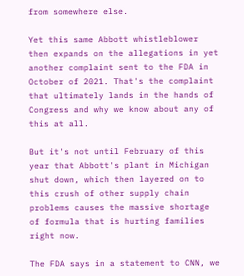from somewhere else.

Yet this same Abbott whistleblower then expands on the allegations in yet another complaint sent to the FDA in October of 2021. That's the complaint that ultimately lands in the hands of Congress and why we know about any of this at all.

But it's not until February of this year that Abbott's plant in Michigan shut down, which then layered on to this crush of other supply chain problems causes the massive shortage of formula that is hurting families right now.

The FDA says in a statement to CNN, we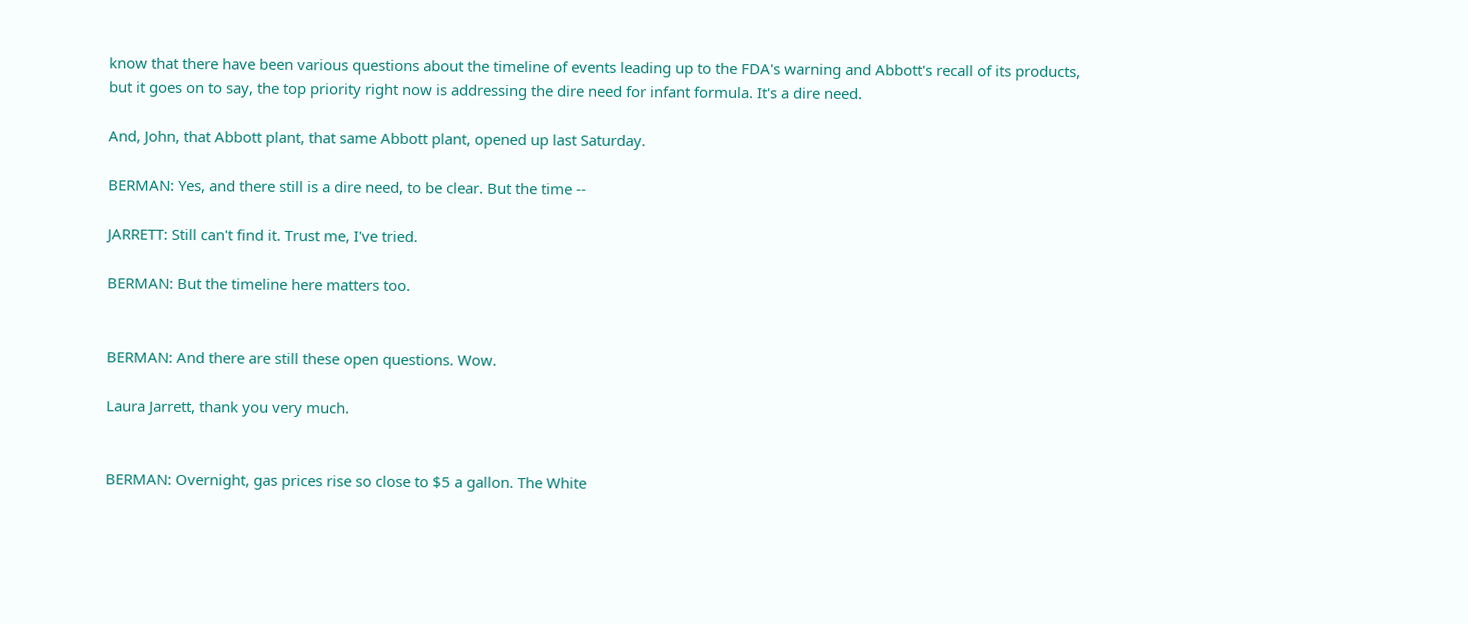know that there have been various questions about the timeline of events leading up to the FDA's warning and Abbott's recall of its products, but it goes on to say, the top priority right now is addressing the dire need for infant formula. It's a dire need.

And, John, that Abbott plant, that same Abbott plant, opened up last Saturday.

BERMAN: Yes, and there still is a dire need, to be clear. But the time --

JARRETT: Still can't find it. Trust me, I've tried.

BERMAN: But the timeline here matters too.


BERMAN: And there are still these open questions. Wow.

Laura Jarrett, thank you very much.


BERMAN: Overnight, gas prices rise so close to $5 a gallon. The White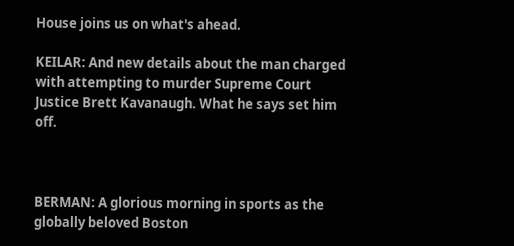House joins us on what's ahead.

KEILAR: And new details about the man charged with attempting to murder Supreme Court Justice Brett Kavanaugh. What he says set him off.



BERMAN: A glorious morning in sports as the globally beloved Boston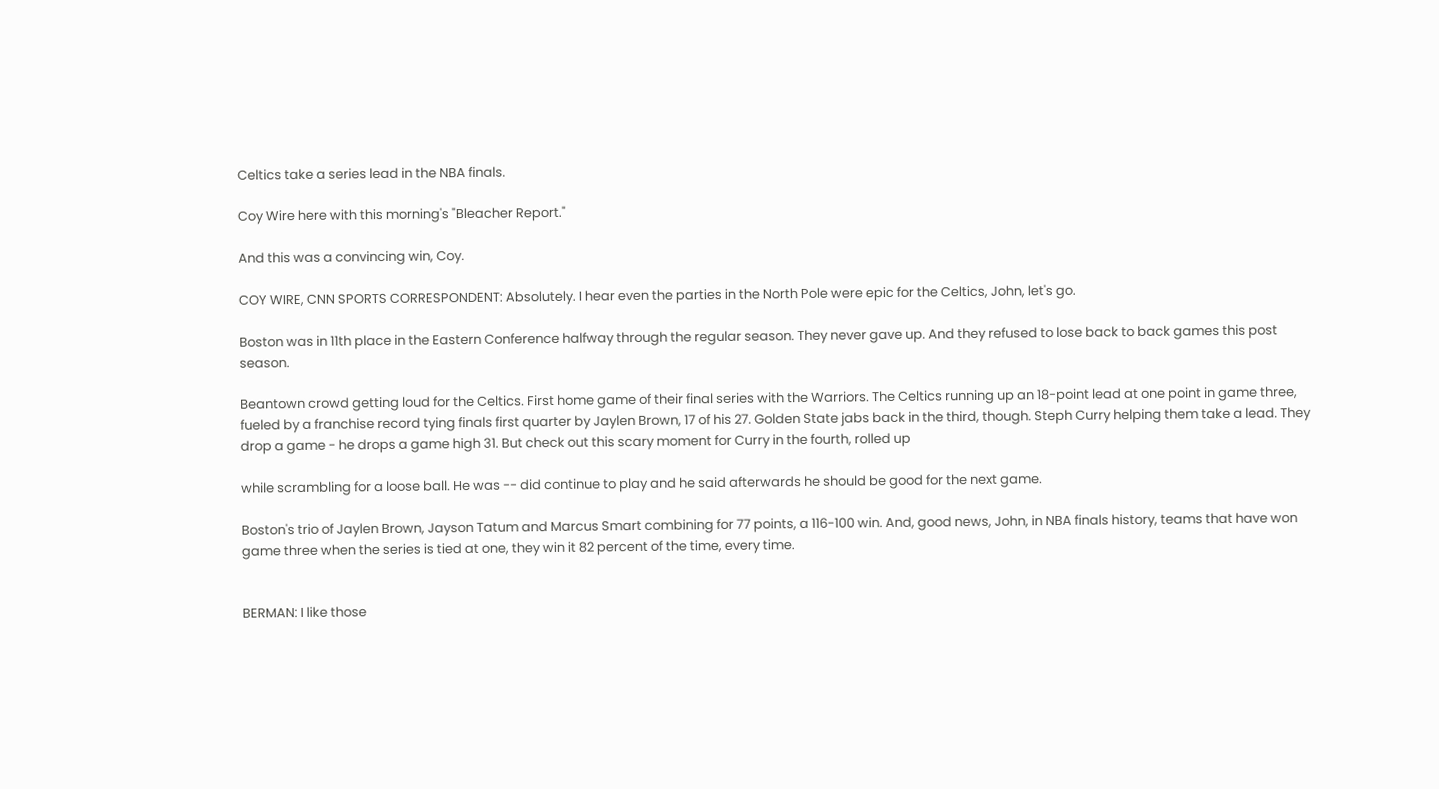Celtics take a series lead in the NBA finals.

Coy Wire here with this morning's "Bleacher Report."

And this was a convincing win, Coy.

COY WIRE, CNN SPORTS CORRESPONDENT: Absolutely. I hear even the parties in the North Pole were epic for the Celtics, John, let's go.

Boston was in 11th place in the Eastern Conference halfway through the regular season. They never gave up. And they refused to lose back to back games this post season.

Beantown crowd getting loud for the Celtics. First home game of their final series with the Warriors. The Celtics running up an 18-point lead at one point in game three, fueled by a franchise record tying finals first quarter by Jaylen Brown, 17 of his 27. Golden State jabs back in the third, though. Steph Curry helping them take a lead. They drop a game - he drops a game high 31. But check out this scary moment for Curry in the fourth, rolled up

while scrambling for a loose ball. He was -- did continue to play and he said afterwards he should be good for the next game.

Boston's trio of Jaylen Brown, Jayson Tatum and Marcus Smart combining for 77 points, a 116-100 win. And, good news, John, in NBA finals history, teams that have won game three when the series is tied at one, they win it 82 percent of the time, every time.


BERMAN: I like those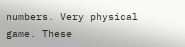numbers. Very physical game. These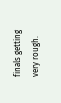finals getting very rough.